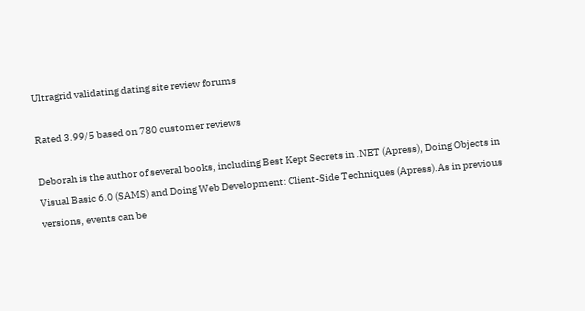Ultragrid validating dating site review forums

Rated 3.99/5 based on 780 customer reviews

Deborah is the author of several books, including Best Kept Secrets in .NET (Apress), Doing Objects in Visual Basic 6.0 (SAMS) and Doing Web Development: Client-Side Techniques (Apress).As in previous versions, events can be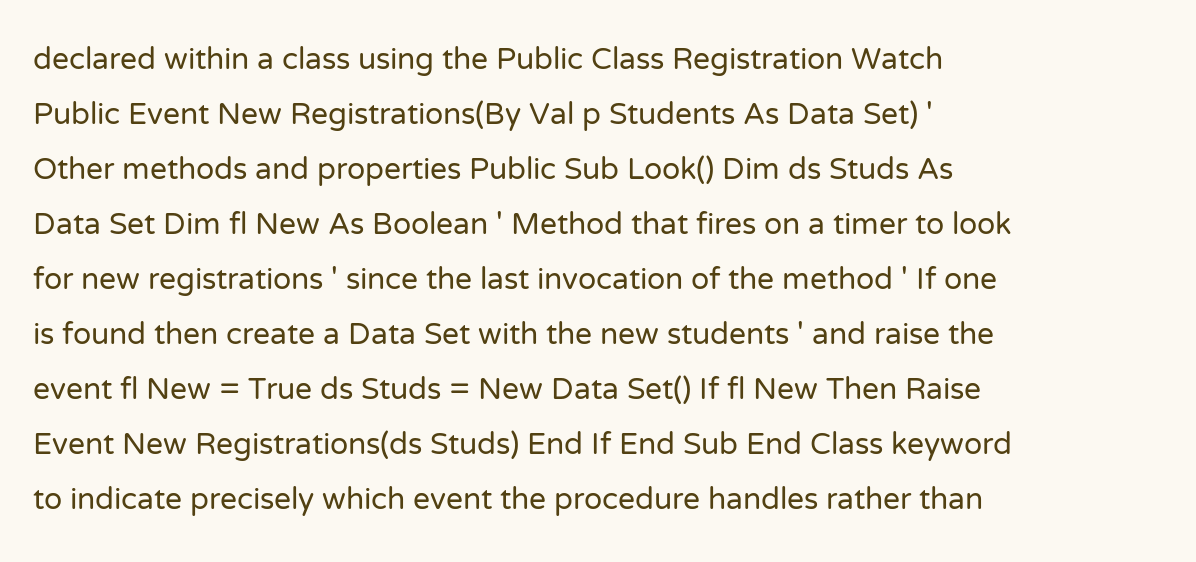declared within a class using the Public Class Registration Watch Public Event New Registrations(By Val p Students As Data Set) ' Other methods and properties Public Sub Look() Dim ds Studs As Data Set Dim fl New As Boolean ' Method that fires on a timer to look for new registrations ' since the last invocation of the method ' If one is found then create a Data Set with the new students ' and raise the event fl New = True ds Studs = New Data Set() If fl New Then Raise Event New Registrations(ds Studs) End If End Sub End Class keyword to indicate precisely which event the procedure handles rather than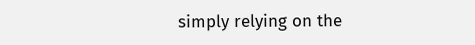simply relying on the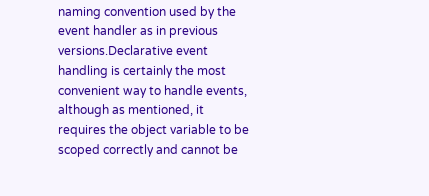naming convention used by the event handler as in previous versions.Declarative event handling is certainly the most convenient way to handle events, although as mentioned, it requires the object variable to be scoped correctly and cannot be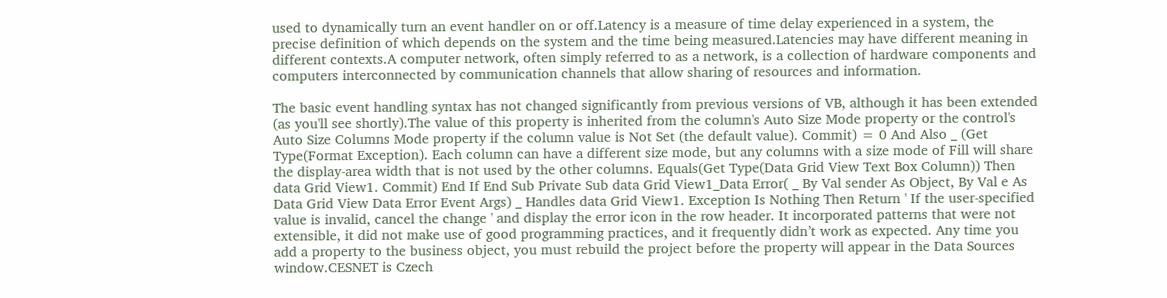used to dynamically turn an event handler on or off.Latency is a measure of time delay experienced in a system, the precise definition of which depends on the system and the time being measured.Latencies may have different meaning in different contexts.A computer network, often simply referred to as a network, is a collection of hardware components and computers interconnected by communication channels that allow sharing of resources and information.

The basic event handling syntax has not changed significantly from previous versions of VB, although it has been extended (as you'll see shortly).The value of this property is inherited from the column's Auto Size Mode property or the control's Auto Size Columns Mode property if the column value is Not Set (the default value). Commit) = 0 And Also _ (Get Type(Format Exception). Each column can have a different size mode, but any columns with a size mode of Fill will share the display-area width that is not used by the other columns. Equals(Get Type(Data Grid View Text Box Column)) Then data Grid View1. Commit) End If End Sub Private Sub data Grid View1_Data Error( _ By Val sender As Object, By Val e As Data Grid View Data Error Event Args) _ Handles data Grid View1. Exception Is Nothing Then Return ' If the user-specified value is invalid, cancel the change ' and display the error icon in the row header. It incorporated patterns that were not extensible, it did not make use of good programming practices, and it frequently didn’t work as expected. Any time you add a property to the business object, you must rebuild the project before the property will appear in the Data Sources window.CESNET is Czech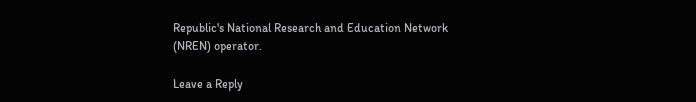Republic's National Research and Education Network (NREN) operator.

Leave a Reply